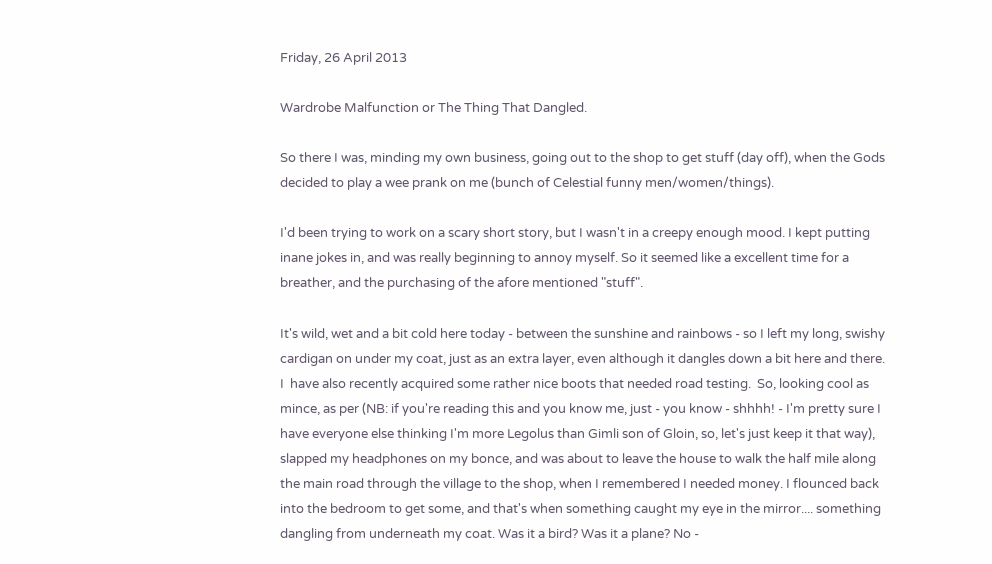Friday, 26 April 2013

Wardrobe Malfunction or The Thing That Dangled.

So there I was, minding my own business, going out to the shop to get stuff (day off), when the Gods decided to play a wee prank on me (bunch of Celestial funny men/women/things).

I'd been trying to work on a scary short story, but I wasn't in a creepy enough mood. I kept putting inane jokes in, and was really beginning to annoy myself. So it seemed like a excellent time for a breather, and the purchasing of the afore mentioned "stuff".

It's wild, wet and a bit cold here today - between the sunshine and rainbows - so I left my long, swishy cardigan on under my coat, just as an extra layer, even although it dangles down a bit here and there. I  have also recently acquired some rather nice boots that needed road testing.  So, looking cool as mince, as per (NB: if you're reading this and you know me, just - you know - shhhh! - I'm pretty sure I have everyone else thinking I'm more Legolus than Gimli son of Gloin, so, let's just keep it that way), slapped my headphones on my bonce, and was about to leave the house to walk the half mile along the main road through the village to the shop, when I remembered I needed money. I flounced back into the bedroom to get some, and that's when something caught my eye in the mirror.... something dangling from underneath my coat. Was it a bird? Was it a plane? No -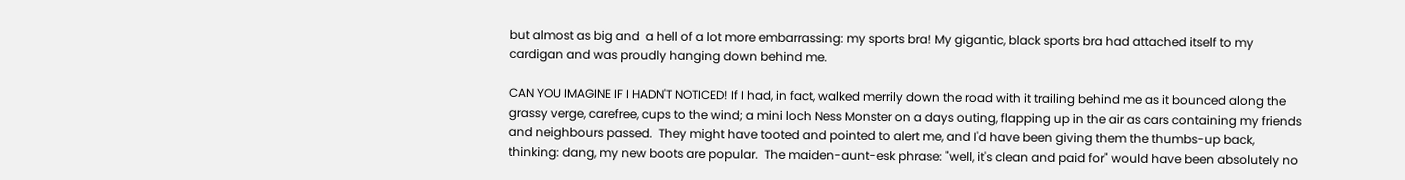but almost as big and  a hell of a lot more embarrassing: my sports bra! My gigantic, black sports bra had attached itself to my cardigan and was proudly hanging down behind me.

CAN YOU IMAGINE IF I HADN'T NOTICED! If I had, in fact, walked merrily down the road with it trailing behind me as it bounced along the grassy verge, carefree, cups to the wind; a mini loch Ness Monster on a days outing, flapping up in the air as cars containing my friends and neighbours passed.  They might have tooted and pointed to alert me, and I'd have been giving them the thumbs-up back, thinking: dang, my new boots are popular.  The maiden-aunt-esk phrase: "well, it's clean and paid for" would have been absolutely no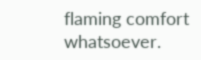flaming comfort whatsoever.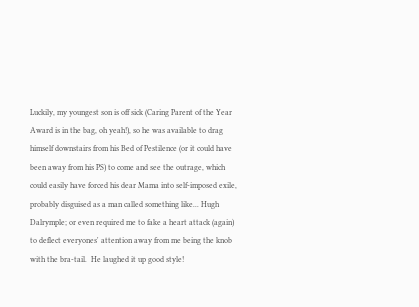Luckily, my youngest son is off sick (Caring Parent of the Year Award is in the bag, oh yeah!), so he was available to drag himself downstairs from his Bed of Pestilence (or it could have been away from his PS) to come and see the outrage, which could easily have forced his dear Mama into self-imposed exile, probably disguised as a man called something like... Hugh Dalrymple; or even required me to fake a heart attack (again) to deflect everyones' attention away from me being the knob with the bra-tail.  He laughed it up good style!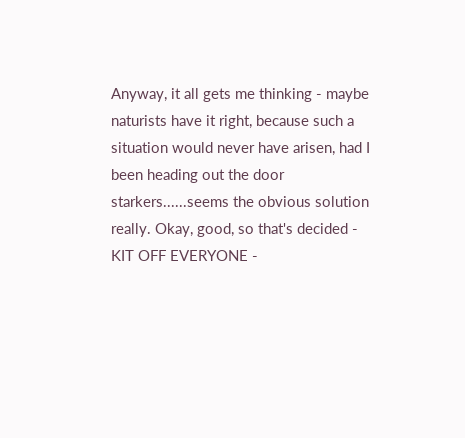Anyway, it all gets me thinking - maybe naturists have it right, because such a situation would never have arisen, had I been heading out the door starkers......seems the obvious solution really. Okay, good, so that's decided - KIT OFF EVERYONE -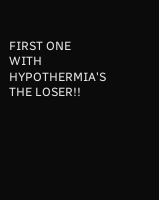FIRST ONE WITH HYPOTHERMIA'S THE LOSER!!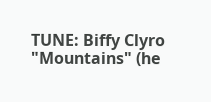TUNE: Biffy Clyro "Mountains" (he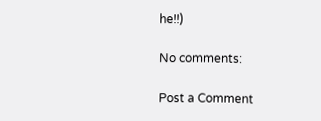he!!)

No comments:

Post a Comment